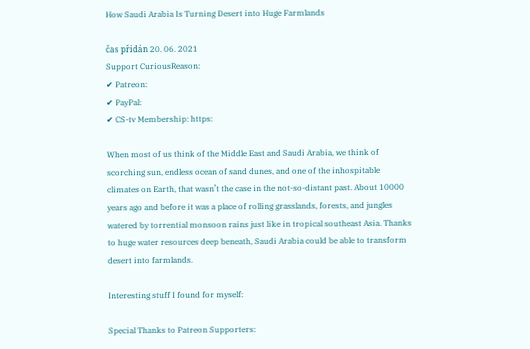How Saudi Arabia Is Turning Desert into Huge Farmlands

čas přidán 20. 06. 2021
Support CuriousReason:
✔ Patreon:
✔ PayPal:
✔ CS-tv Membership: https:

When most of us think of the Middle East and Saudi Arabia, we think of scorching sun, endless ocean of sand dunes, and one of the inhospitable climates on Earth, that wasn’t the case in the not-so-distant past. About 10000 years ago and before it was a place of rolling grasslands, forests, and jungles watered by torrential monsoon rains just like in tropical southeast Asia. Thanks to huge water resources deep beneath, Saudi Arabia could be able to transform desert into farmlands.

Interesting stuff I found for myself:

Special Thanks to Patreon Supporters: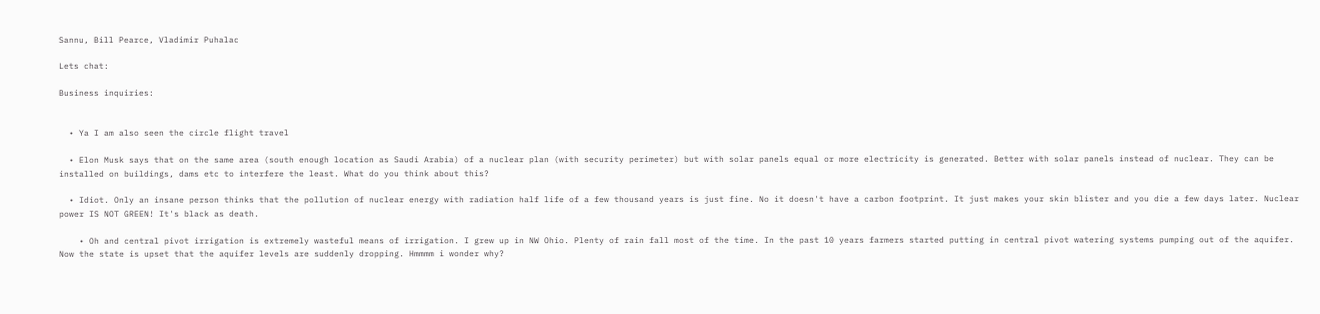Sannu, Bill Pearce, Vladimir Puhalac

Lets chat:

Business inquiries:


  • Ya I am also seen the circle flight travel

  • Elon Musk says that on the same area (south enough location as Saudi Arabia) of a nuclear plan (with security perimeter) but with solar panels equal or more electricity is generated. Better with solar panels instead of nuclear. They can be installed on buildings, dams etc to interfere the least. What do you think about this?

  • Idiot. Only an insane person thinks that the pollution of nuclear energy with radiation half life of a few thousand years is just fine. No it doesn't have a carbon footprint. It just makes your skin blister and you die a few days later. Nuclear power IS NOT GREEN! It's black as death.

    • Oh and central pivot irrigation is extremely wasteful means of irrigation. I grew up in NW Ohio. Plenty of rain fall most of the time. In the past 10 years farmers started putting in central pivot watering systems pumping out of the aquifer. Now the state is upset that the aquifer levels are suddenly dropping. Hmmmm i wonder why?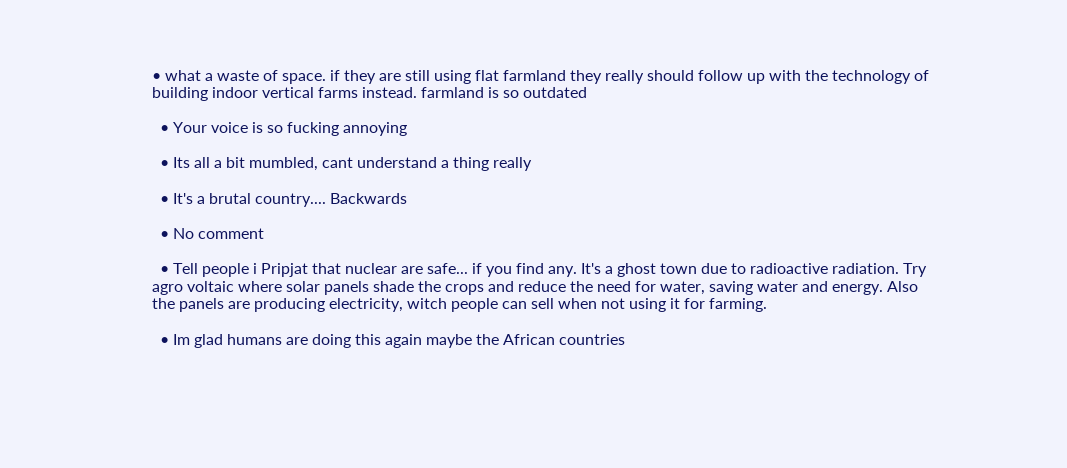• what a waste of space. if they are still using flat farmland they really should follow up with the technology of building indoor vertical farms instead. farmland is so outdated

  • Your voice is so fucking annoying

  • Its all a bit mumbled, cant understand a thing really

  • It's a brutal country.... Backwards

  • No comment

  • Tell people i Pripjat that nuclear are safe... if you find any. It's a ghost town due to radioactive radiation. Try agro voltaic where solar panels shade the crops and reduce the need for water, saving water and energy. Also the panels are producing electricity, witch people can sell when not using it for farming.

  • Im glad humans are doing this again maybe the African countries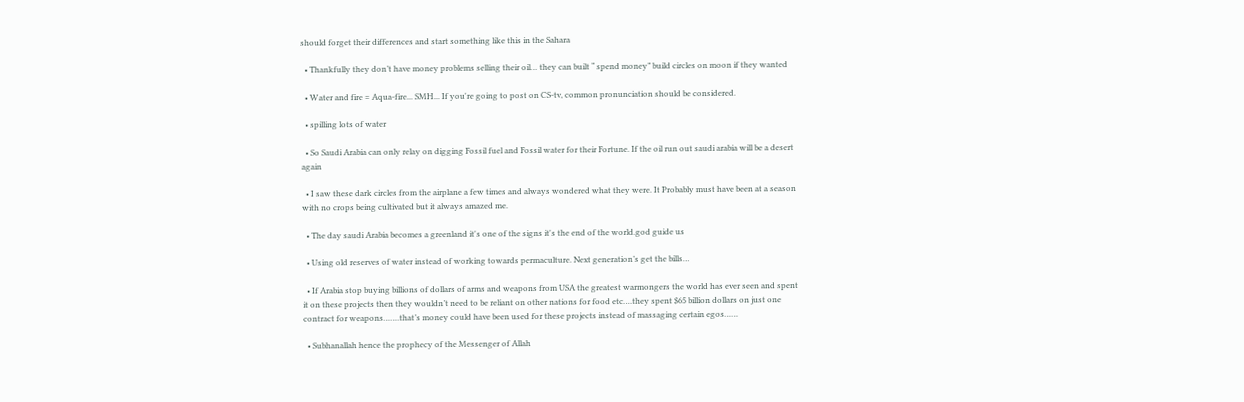should forget their differences and start something like this in the Sahara

  • Thankfully they don’t have money problems selling their oil… they can built “ spend money” build circles on moon if they wanted

  • Water and fire = Aqua-fire... SMH... If you're going to post on CS-tv, common pronunciation should be considered.

  • spilling lots of water

  • So Saudi Arabia can only relay on digging Fossil fuel and Fossil water for their Fortune. If the oil run out saudi arabia will be a desert again

  • I saw these dark circles from the airplane a few times and always wondered what they were. It Probably must have been at a season with no crops being cultivated but it always amazed me.

  • The day saudi Arabia becomes a greenland it's one of the signs it's the end of the world.god guide us

  • Using old reserves of water instead of working towards permaculture. Next generation’s get the bills…

  • If Arabia stop buying billions of dollars of arms and weapons from USA the greatest warmongers the world has ever seen and spent it on these projects then they wouldn’t need to be reliant on other nations for food etc….they spent $65 billion dollars on just one contract for weapons…….that’s money could have been used for these projects instead of massaging certain egos……

  • Subhanallah hence the prophecy of the Messenger of Allah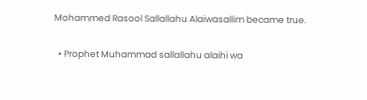Mohammed Rasool Sallallahu Alaiwasallim became true.

  • Prophet Muhammad sallallahu alaihi wa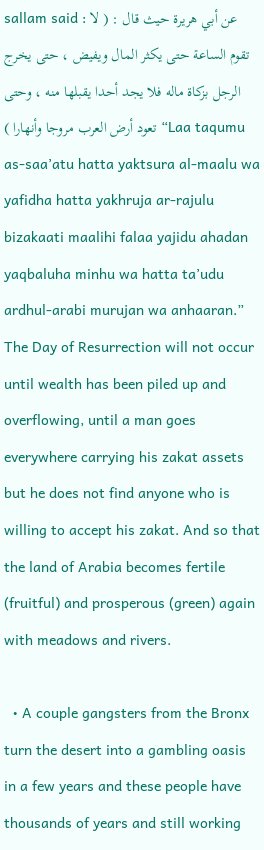sallam said : عن أبي هريرة حيث قال : ( لا تقوم الساعة حتى يكثر المال ويفيض ، حتى يخرج الرجل بزكاة ماله فلا يجد أحدا يقبلها منه ، وحتى تعود أرض العرب مروجا وأنهارا ) “Laa taqumu as-saa’atu hatta yaktsura al-maalu wa yafidha hatta yakhruja ar-rajulu bizakaati maalihi falaa yajidu ahadan yaqbaluha minhu wa hatta ta’udu ardhul-arabi murujan wa anhaaran.” The Day of Resurrection will not occur until wealth has been piled up and overflowing, until a man goes everywhere carrying his zakat assets but he does not find anyone who is willing to accept his zakat. And so that the land of Arabia becomes fertile (fruitful) and prosperous (green) again with meadows and rivers.

  • A couple gangsters from the Bronx turn the desert into a gambling oasis in a few years and these people have thousands of years and still working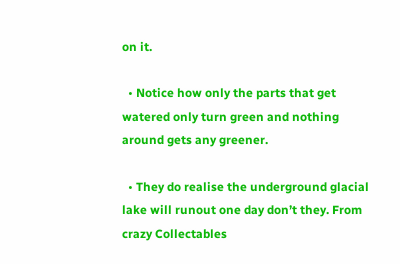on it.

  • Notice how only the parts that get watered only turn green and nothing around gets any greener.

  • They do realise the underground glacial lake will runout one day don’t they. From crazy Collectables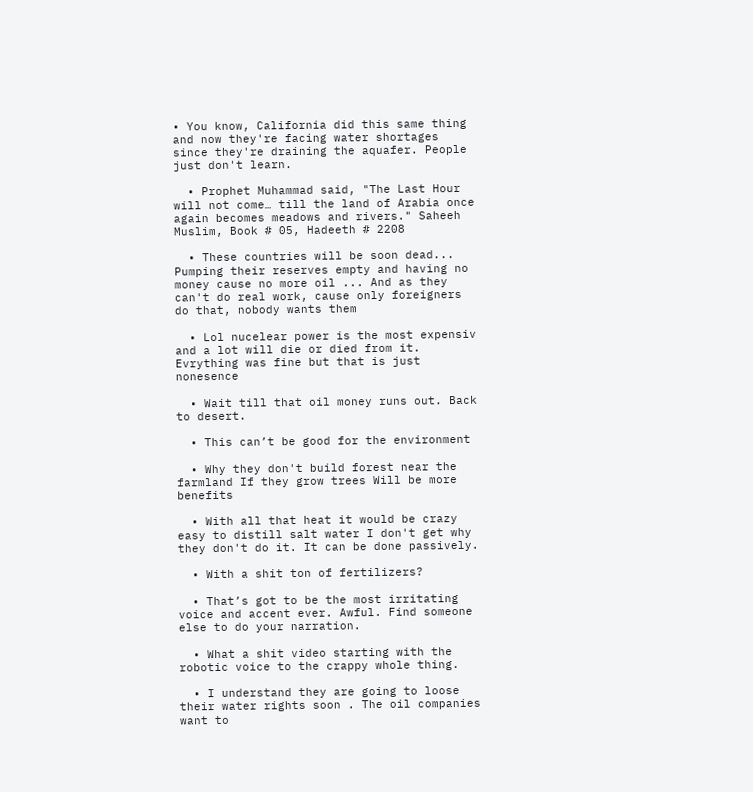• You know, California did this same thing and now they're facing water shortages since they're draining the aquafer. People just don't learn.

  • Prophet Muhammad said, "The Last Hour will not come… till the land of Arabia once again becomes meadows and rivers." Saheeh Muslim, Book # 05, Hadeeth # 2208

  • These countries will be soon dead... Pumping their reserves empty and having no money cause no more oil ... And as they can't do real work, cause only foreigners do that, nobody wants them

  • Lol nucelear power is the most expensiv and a lot will die or died from it. Evrything was fine but that is just nonesence

  • Wait till that oil money runs out. Back to desert.

  • This can’t be good for the environment

  • Why they don't build forest near the farmland If they grow trees Will be more benefits

  • With all that heat it would be crazy easy to distill salt water I don't get why they don't do it. It can be done passively.

  • With a shit ton of fertilizers?

  • That’s got to be the most irritating voice and accent ever. Awful. Find someone else to do your narration.

  • What a shit video starting with the robotic voice to the crappy whole thing.

  • I understand they are going to loose their water rights soon . The oil companies want to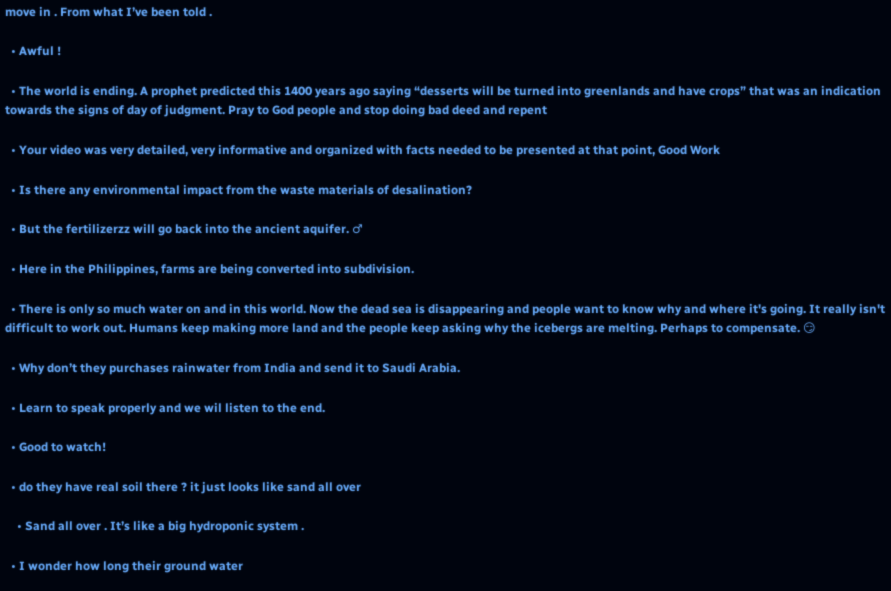move in . From what I’ve been told .

  • Awful !

  • The world is ending. A prophet predicted this 1400 years ago saying “desserts will be turned into greenlands and have crops” that was an indication towards the signs of day of judgment. Pray to God people and stop doing bad deed and repent

  • Your video was very detailed, very informative and organized with facts needed to be presented at that point, Good Work

  • Is there any environmental impact from the waste materials of desalination?

  • But the fertilizerzz will go back into the ancient aquifer. ♂

  • Here in the Philippines, farms are being converted into subdivision.

  • There is only so much water on and in this world. Now the dead sea is disappearing and people want to know why and where it's going. It really isn't difficult to work out. Humans keep making more land and the people keep asking why the icebergs are melting. Perhaps to compensate. 😏

  • Why don’t they purchases rainwater from India and send it to Saudi Arabia.

  • Learn to speak properly and we wil listen to the end.

  • Good to watch!

  • do they have real soil there ? it just looks like sand all over

    • Sand all over . It’s like a big hydroponic system .

  • I wonder how long their ground water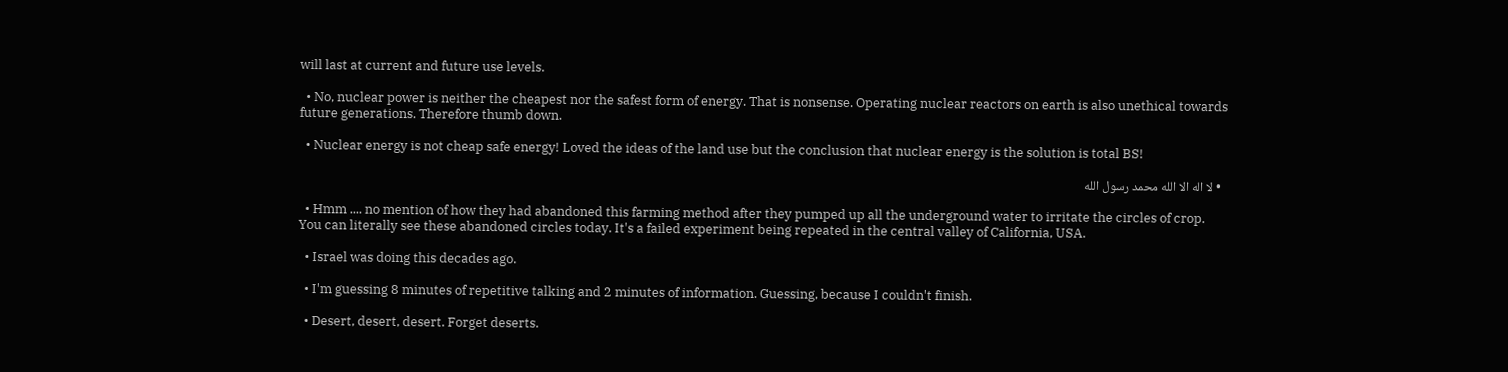will last at current and future use levels.

  • No, nuclear power is neither the cheapest nor the safest form of energy. That is nonsense. Operating nuclear reactors on earth is also unethical towards future generations. Therefore thumb down.

  • Nuclear energy is not cheap safe energy! Loved the ideas of the land use but the conclusion that nuclear energy is the solution is total BS!

  • لا اله الا الله محمد رسول الله

  • Hmm .... no mention of how they had abandoned this farming method after they pumped up all the underground water to irritate the circles of crop. You can literally see these abandoned circles today. It's a failed experiment being repeated in the central valley of California, USA.

  • Israel was doing this decades ago.

  • I'm guessing 8 minutes of repetitive talking and 2 minutes of information. Guessing, because I couldn't finish.

  • Desert, desert, desert. Forget deserts.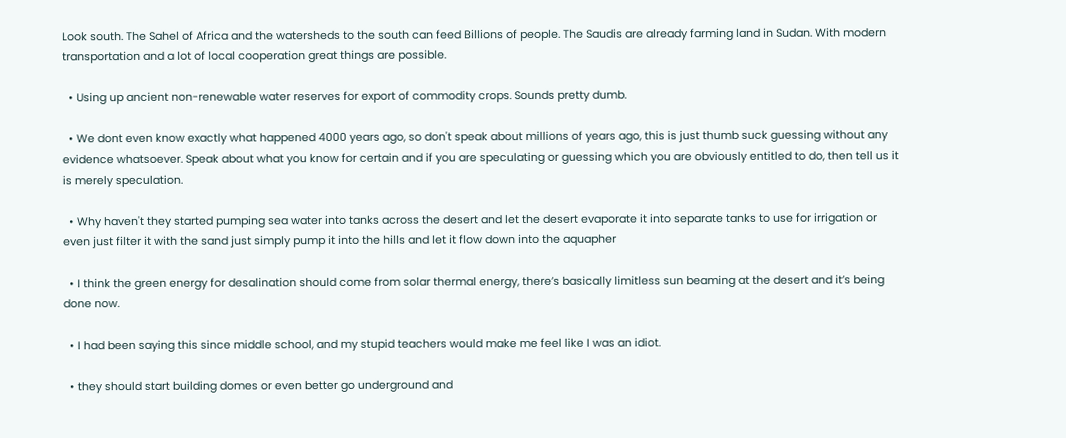Look south. The Sahel of Africa and the watersheds to the south can feed Billions of people. The Saudis are already farming land in Sudan. With modern transportation and a lot of local cooperation great things are possible.

  • Using up ancient non-renewable water reserves for export of commodity crops. Sounds pretty dumb.

  • We dont even know exactly what happened 4000 years ago, so don't speak about millions of years ago, this is just thumb suck guessing without any evidence whatsoever. Speak about what you know for certain and if you are speculating or guessing which you are obviously entitled to do, then tell us it is merely speculation.

  • Why haven't they started pumping sea water into tanks across the desert and let the desert evaporate it into separate tanks to use for irrigation or even just filter it with the sand just simply pump it into the hills and let it flow down into the aquapher

  • I think the green energy for desalination should come from solar thermal energy, there’s basically limitless sun beaming at the desert and it’s being done now.

  • I had been saying this since middle school, and my stupid teachers would make me feel like I was an idiot.

  • they should start building domes or even better go underground and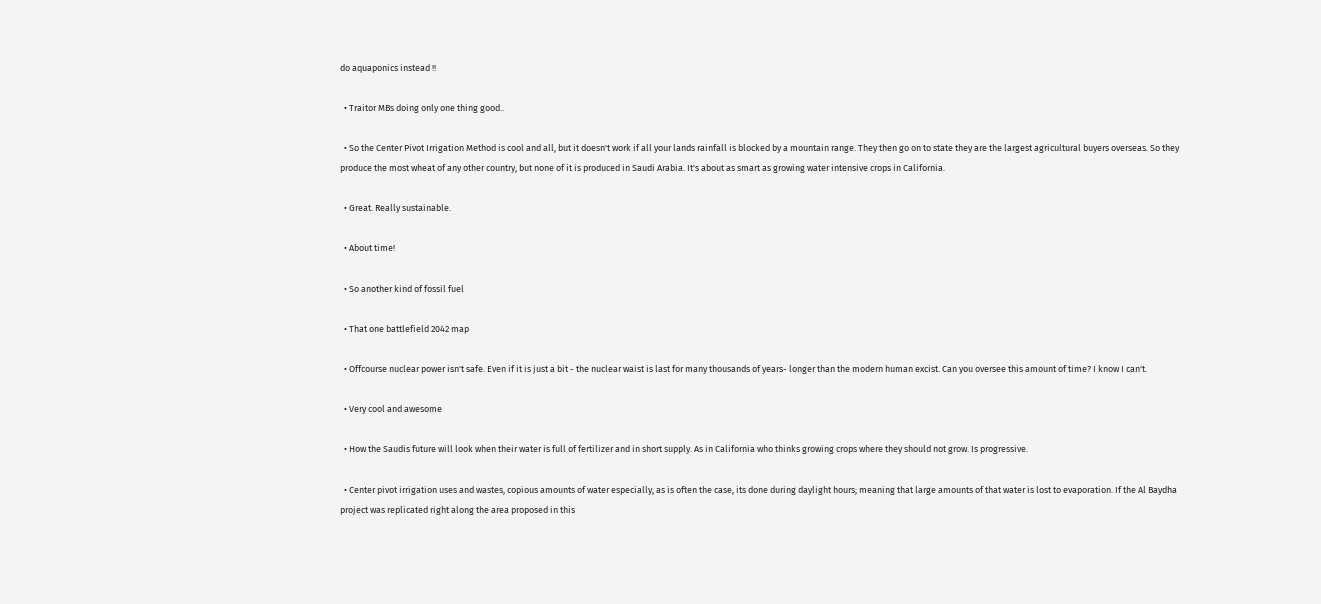do aquaponics instead !!

  • Traitor MBs doing only one thing good..

  • So the Center Pivot Irrigation Method is cool and all, but it doesn't work if all your lands rainfall is blocked by a mountain range. They then go on to state they are the largest agricultural buyers overseas. So they produce the most wheat of any other country, but none of it is produced in Saudi Arabia. It's about as smart as growing water intensive crops in California.

  • Great. Really sustainable.

  • About time!

  • So another kind of fossil fuel

  • That one battlefield 2042 map

  • Offcourse nuclear power isn't safe. Even if it is just a bit - the nuclear waist is last for many thousands of years- longer than the modern human excist. Can you oversee this amount of time? I know I can't.

  • Very cool and awesome

  • How the Saudis future will look when their water is full of fertilizer and in short supply. As in California who thinks growing crops where they should not grow. Is progressive.

  • Center pivot irrigation uses and wastes, copious amounts of water especially, as is often the case, its done during daylight hours; meaning that large amounts of that water is lost to evaporation. If the Al Baydha project was replicated right along the area proposed in this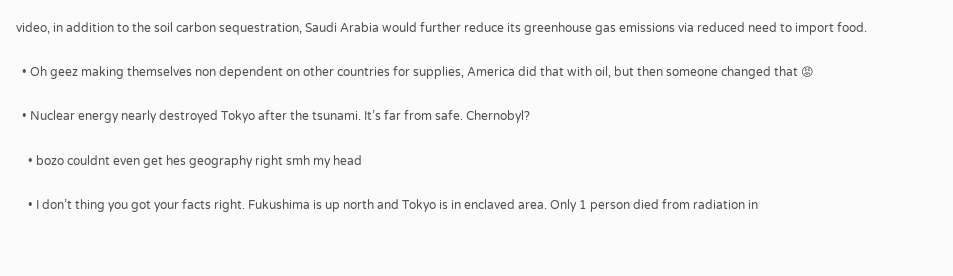video, in addition to the soil carbon sequestration, Saudi Arabia would further reduce its greenhouse gas emissions via reduced need to import food.

  • Oh geez making themselves non dependent on other countries for supplies, America did that with oil, but then someone changed that 😡

  • Nuclear energy nearly destroyed Tokyo after the tsunami. It’s far from safe. Chernobyl?

    • bozo couldnt even get hes geography right smh my head

    • I don’t thing you got your facts right. Fukushima is up north and Tokyo is in enclaved area. Only 1 person died from radiation in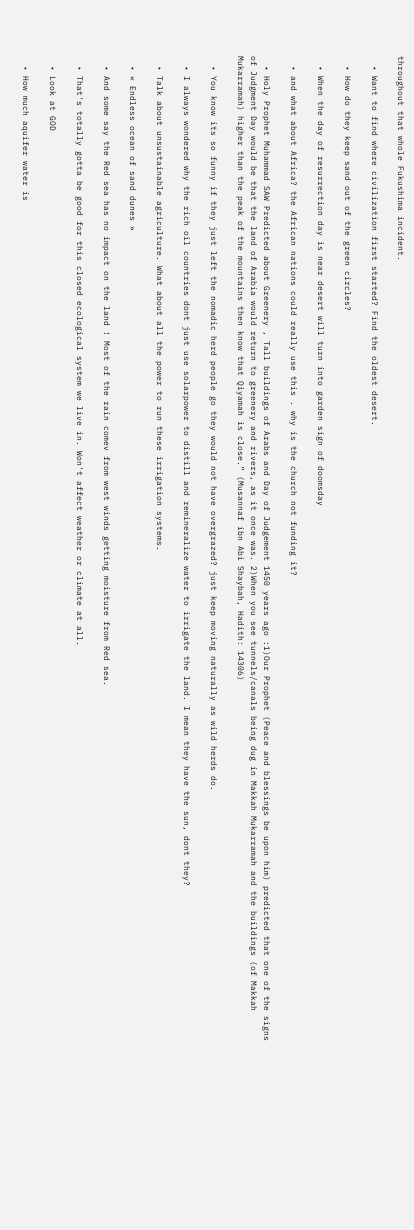throughout that whole Fukushima incident.

  • Want to find where civilization first started? Find the oldest desert.

  • How do they keep sand out of the green circles?

  • When the day of resurrection day is near desert will turn into garden sign of doomsday

  • and what about Africa? the African nations could really use this . why is the church not funding it?

  • Holy Prophet Muhammad SAW Predicted about Greenery , Tall buildings of Arabs and Day of Judgement 1450 years ago :1)Our Prophet (Peace and blessings be upon him) predicted that one of the signs of Judgment Day would be that the land of Arabia would return to greenery and rivers, as it once was. 2)When you see tunnels/canals being dug in Makkah Mukarramah and the buildings (of Makkah Mukarramah) higher than the peak of the mountains then know that Qiyamah is close.” (Musannaf ibn Abi Shaybah, Hadith: 14306)

  • You know its so funny if they just left the nomadic herd people go they would not have overgrazed? just keep moving naturally as wild herds do.

  • I always wondered why the rich oil countries dont just use solarpower to distill and remineralize water to irrigate the land. I mean they have the sun, dont they?

  • Talk about unsustainable agriculture. What about all the power to run these irrigation systems.

  • « Endless ocean of sand dunes »

  • And some say the Red sea has no impact on the land ! Most of the rain comev from west winds getting moisture from Red sea.

  • That's totally gotta be good for this closed ecological system we live in. Won't affect weather or climate at all.

  • Look at GOD

  • How much aquifer water is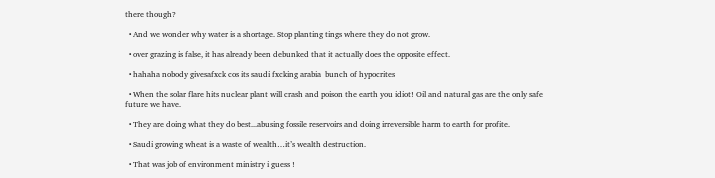there though?

  • And we wonder why water is a shortage. Stop planting tings where they do not grow.

  • over grazing is false, it has already been debunked that it actually does the opposite effect.

  • hahaha nobody givesafxck cos its saudi fxcking arabia  bunch of hypocrites

  • When the solar flare hits nuclear plant will crash and poison the earth you idiot! Oil and natural gas are the only safe future we have.

  • They are doing what they do best...abusing fossile reservoirs and doing irreversible harm to earth for profite.

  • Saudi growing wheat is a waste of wealth…it’s wealth destruction.

  • That was job of environment ministry i guess !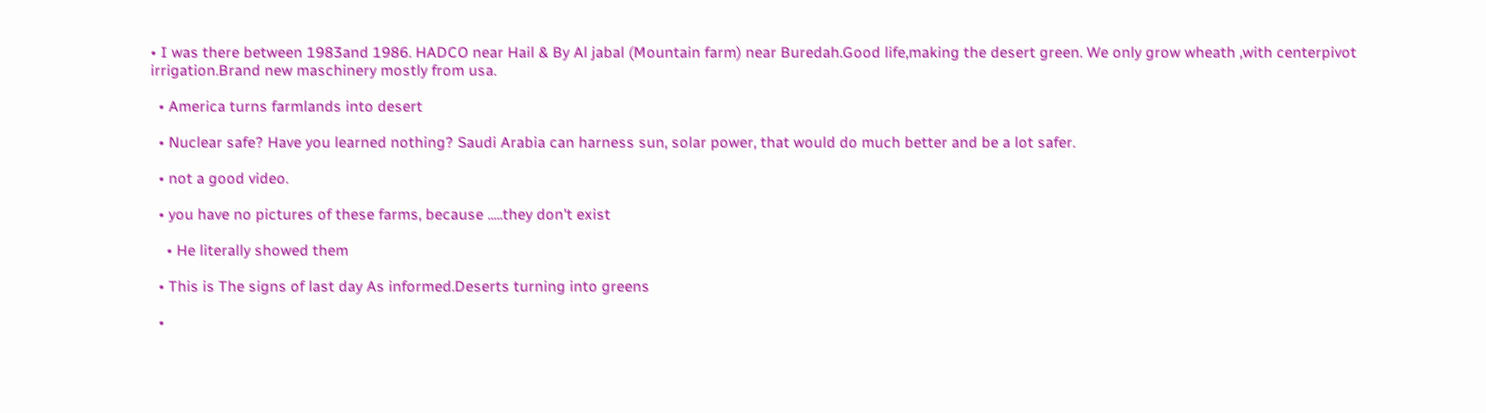• I was there between 1983and 1986. HADCO near Hail & By Al jabal (Mountain farm) near Buredah.Good life,making the desert green. We only grow wheath ,with centerpivot irrigation.Brand new maschinery mostly from usa.

  • America turns farmlands into desert

  • Nuclear safe? Have you learned nothing? Saudi Arabia can harness sun, solar power, that would do much better and be a lot safer.

  • not a good video.

  • you have no pictures of these farms, because .....they don't exist

    • He literally showed them

  • This is The signs of last day As informed.Deserts turning into greens

  •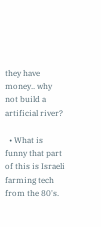they have money.. why not build a artificial river?

  • What is funny that part of this is Israeli farming tech from the 80's.